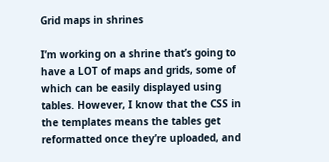Grid maps in shrines

I’m working on a shrine that’s going to have a LOT of maps and grids, some of which can be easily displayed using tables. However, I know that the CSS in the templates means the tables get reformatted once they’re uploaded, and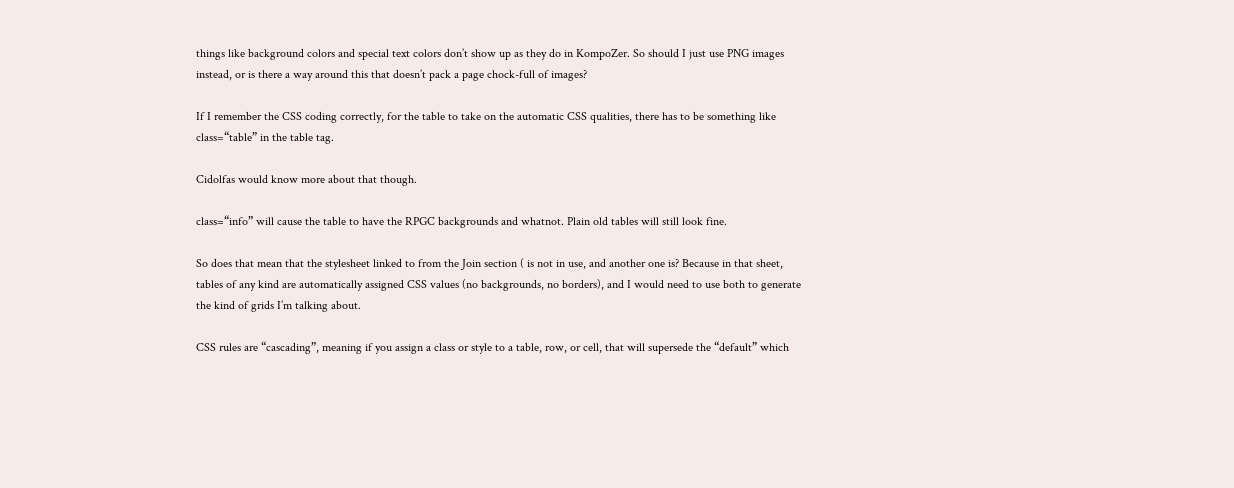things like background colors and special text colors don’t show up as they do in KompoZer. So should I just use PNG images instead, or is there a way around this that doesn’t pack a page chock-full of images?

If I remember the CSS coding correctly, for the table to take on the automatic CSS qualities, there has to be something like class=“table” in the table tag.

Cidolfas would know more about that though.

class=“info” will cause the table to have the RPGC backgrounds and whatnot. Plain old tables will still look fine.

So does that mean that the stylesheet linked to from the Join section ( is not in use, and another one is? Because in that sheet, tables of any kind are automatically assigned CSS values (no backgrounds, no borders), and I would need to use both to generate the kind of grids I’m talking about.

CSS rules are “cascading”, meaning if you assign a class or style to a table, row, or cell, that will supersede the “default” which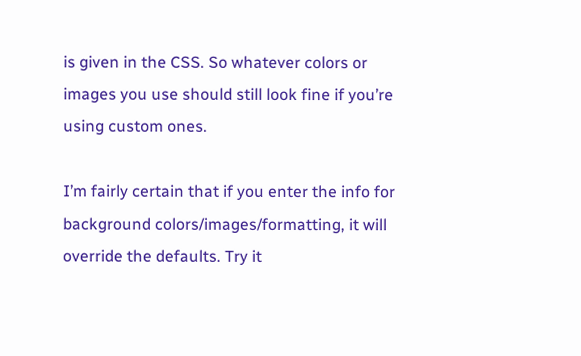is given in the CSS. So whatever colors or images you use should still look fine if you’re using custom ones.

I’m fairly certain that if you enter the info for background colors/images/formatting, it will override the defaults. Try it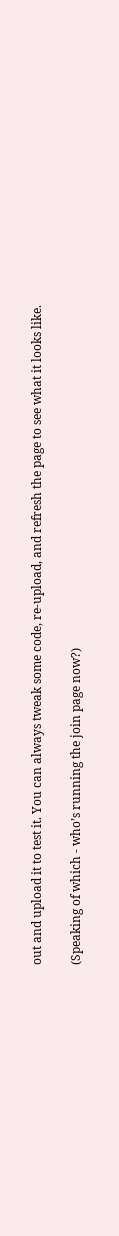out and upload it to test it. You can always tweak some code, re-upload, and refresh the page to see what it looks like.

(Speaking of which - who’s running the join page now?)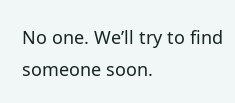No one. We’ll try to find someone soon.